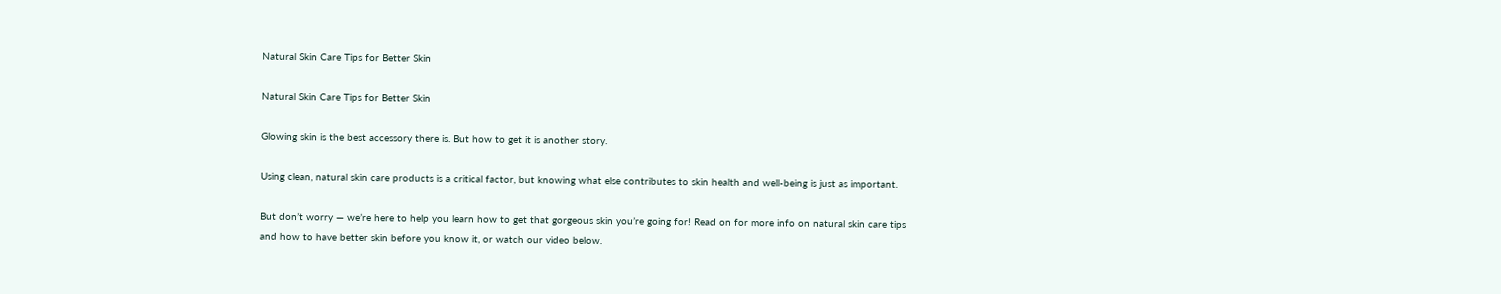Natural Skin Care Tips for Better Skin

Natural Skin Care Tips for Better Skin

Glowing skin is the best accessory there is. But how to get it is another story.

Using clean, natural skin care products is a critical factor, but knowing what else contributes to skin health and well-being is just as important.

But don’t worry — we’re here to help you learn how to get that gorgeous skin you’re going for! Read on for more info on natural skin care tips and how to have better skin before you know it, or watch our video below.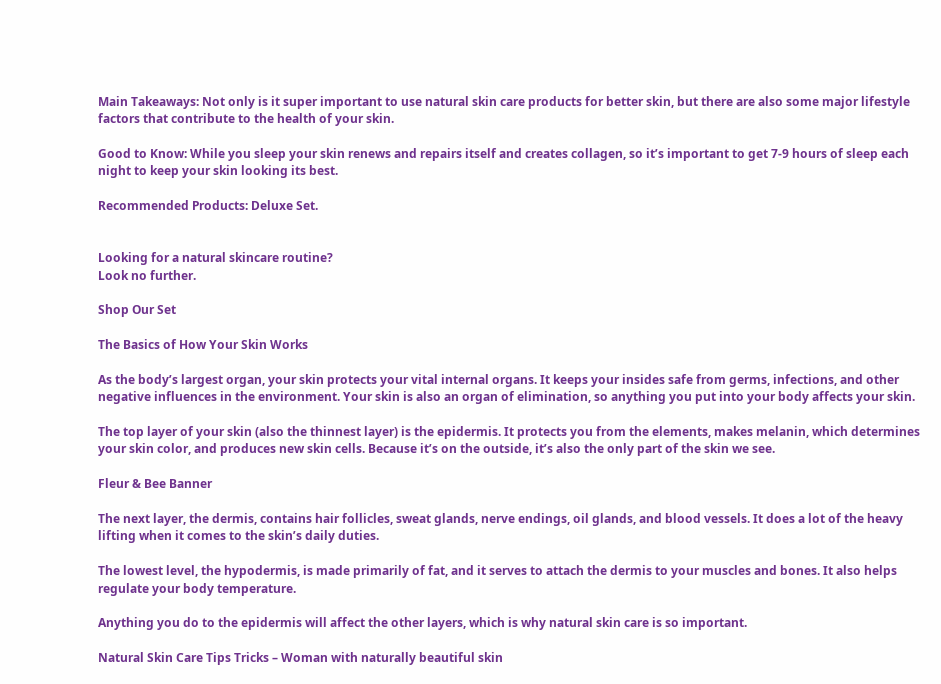Main Takeaways: Not only is it super important to use natural skin care products for better skin, but there are also some major lifestyle factors that contribute to the health of your skin.

Good to Know: While you sleep your skin renews and repairs itself and creates collagen, so it’s important to get 7-9 hours of sleep each night to keep your skin looking its best.

Recommended Products: Deluxe Set.


Looking for a natural skincare routine?
Look no further.

Shop Our Set

The Basics of How Your Skin Works

As the body’s largest organ, your skin protects your vital internal organs. It keeps your insides safe from germs, infections, and other negative influences in the environment. Your skin is also an organ of elimination, so anything you put into your body affects your skin.

The top layer of your skin (also the thinnest layer) is the epidermis. It protects you from the elements, makes melanin, which determines your skin color, and produces new skin cells. Because it’s on the outside, it’s also the only part of the skin we see.

Fleur & Bee Banner

The next layer, the dermis, contains hair follicles, sweat glands, nerve endings, oil glands, and blood vessels. It does a lot of the heavy lifting when it comes to the skin’s daily duties.

The lowest level, the hypodermis, is made primarily of fat, and it serves to attach the dermis to your muscles and bones. It also helps regulate your body temperature.

Anything you do to the epidermis will affect the other layers, which is why natural skin care is so important.

Natural Skin Care Tips Tricks – Woman with naturally beautiful skin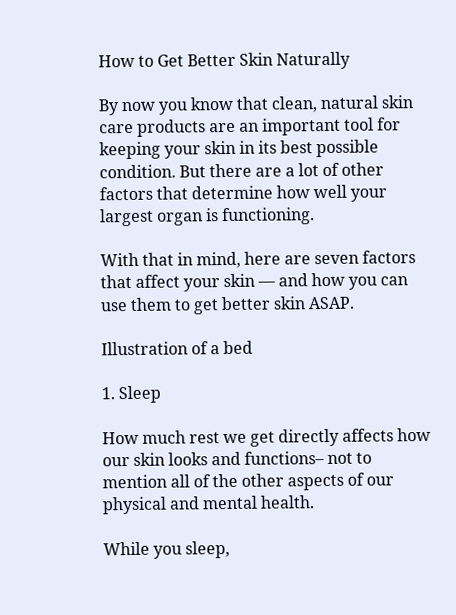How to Get Better Skin Naturally

By now you know that clean, natural skin care products are an important tool for keeping your skin in its best possible condition. But there are a lot of other factors that determine how well your largest organ is functioning.

With that in mind, here are seven factors that affect your skin — and how you can use them to get better skin ASAP.

Illustration of a bed

1. Sleep

How much rest we get directly affects how our skin looks and functions– not to mention all of the other aspects of our physical and mental health.

While you sleep,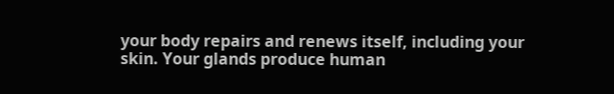your body repairs and renews itself, including your skin. Your glands produce human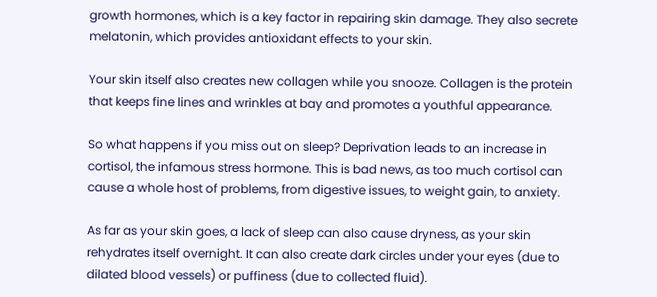growth hormones, which is a key factor in repairing skin damage. They also secrete melatonin, which provides antioxidant effects to your skin.

Your skin itself also creates new collagen while you snooze. Collagen is the protein that keeps fine lines and wrinkles at bay and promotes a youthful appearance.

So what happens if you miss out on sleep? Deprivation leads to an increase in cortisol, the infamous stress hormone. This is bad news, as too much cortisol can cause a whole host of problems, from digestive issues, to weight gain, to anxiety.

As far as your skin goes, a lack of sleep can also cause dryness, as your skin rehydrates itself overnight. It can also create dark circles under your eyes (due to dilated blood vessels) or puffiness (due to collected fluid).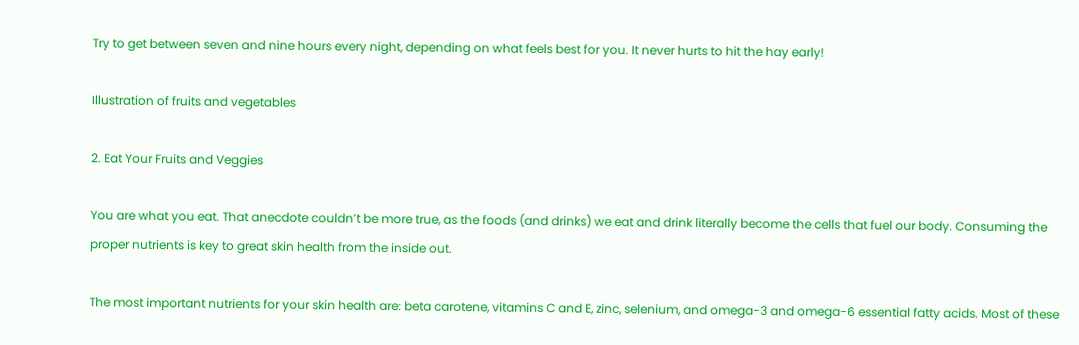Try to get between seven and nine hours every night, depending on what feels best for you. It never hurts to hit the hay early!

Illustration of fruits and vegetables

2. Eat Your Fruits and Veggies

You are what you eat. That anecdote couldn’t be more true, as the foods (and drinks) we eat and drink literally become the cells that fuel our body. Consuming the proper nutrients is key to great skin health from the inside out.

The most important nutrients for your skin health are: beta carotene, vitamins C and E, zinc, selenium, and omega-3 and omega-6 essential fatty acids. Most of these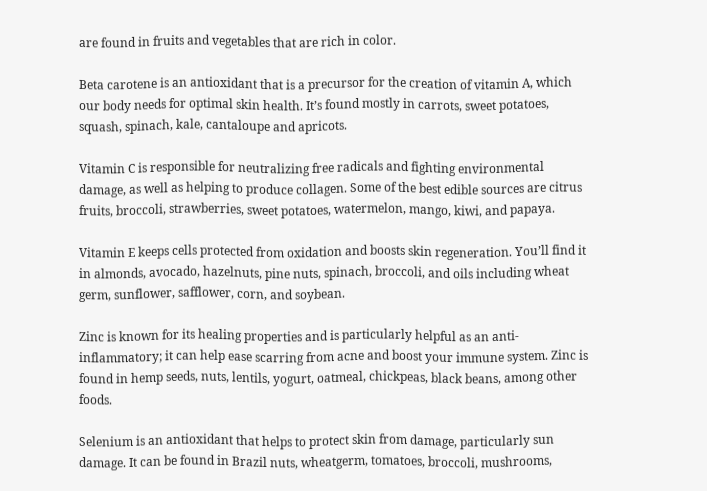are found in fruits and vegetables that are rich in color.

Beta carotene is an antioxidant that is a precursor for the creation of vitamin A, which our body needs for optimal skin health. It’s found mostly in carrots, sweet potatoes, squash, spinach, kale, cantaloupe and apricots.

Vitamin C is responsible for neutralizing free radicals and fighting environmental damage, as well as helping to produce collagen. Some of the best edible sources are citrus fruits, broccoli, strawberries, sweet potatoes, watermelon, mango, kiwi, and papaya.

Vitamin E keeps cells protected from oxidation and boosts skin regeneration. You’ll find it in almonds, avocado, hazelnuts, pine nuts, spinach, broccoli, and oils including wheat germ, sunflower, safflower, corn, and soybean.

Zinc is known for its healing properties and is particularly helpful as an anti-inflammatory; it can help ease scarring from acne and boost your immune system. Zinc is found in hemp seeds, nuts, lentils, yogurt, oatmeal, chickpeas, black beans, among other foods.

Selenium is an antioxidant that helps to protect skin from damage, particularly sun damage. It can be found in Brazil nuts, wheatgerm, tomatoes, broccoli, mushrooms,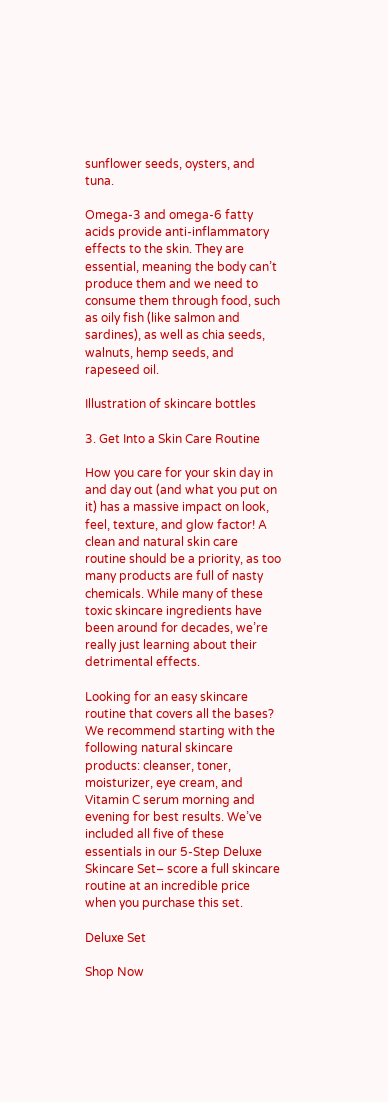sunflower seeds, oysters, and tuna.

Omega-3 and omega-6 fatty acids provide anti-inflammatory effects to the skin. They are essential, meaning the body can’t produce them and we need to consume them through food, such as oily fish (like salmon and sardines), as well as chia seeds, walnuts, hemp seeds, and rapeseed oil.

Illustration of skincare bottles

3. Get Into a Skin Care Routine

How you care for your skin day in and day out (and what you put on it) has a massive impact on look, feel, texture, and glow factor! A clean and natural skin care routine should be a priority, as too many products are full of nasty chemicals. While many of these toxic skincare ingredients have been around for decades, we’re really just learning about their detrimental effects.

Looking for an easy skincare routine that covers all the bases? We recommend starting with the following natural skincare products: cleanser, toner, moisturizer, eye cream, and Vitamin C serum morning and evening for best results. We’ve included all five of these essentials in our 5-Step Deluxe Skincare Set– score a full skincare routine at an incredible price when you purchase this set.

Deluxe Set

Shop Now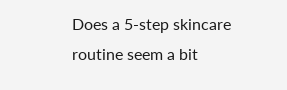Does a 5-step skincare routine seem a bit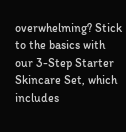overwhelming? Stick to the basics with our 3-Step Starter Skincare Set, which includes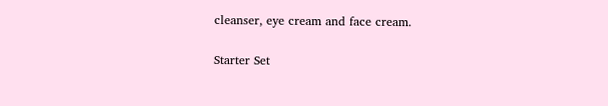cleanser, eye cream and face cream.

Starter Set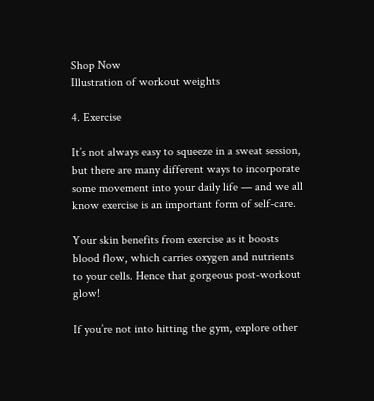Shop Now
Illustration of workout weights

4. Exercise

It’s not always easy to squeeze in a sweat session, but there are many different ways to incorporate some movement into your daily life — and we all know exercise is an important form of self-care.

Your skin benefits from exercise as it boosts blood flow, which carries oxygen and nutrients to your cells. Hence that gorgeous post-workout glow!

If you’re not into hitting the gym, explore other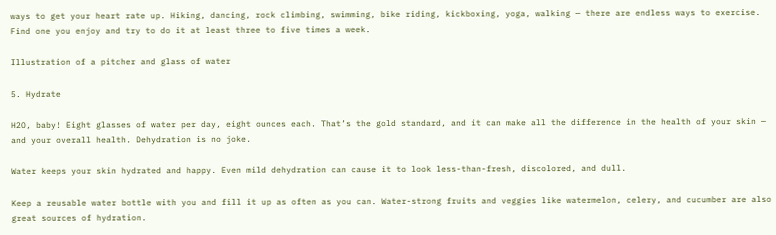ways to get your heart rate up. Hiking, dancing, rock climbing, swimming, bike riding, kickboxing, yoga, walking — there are endless ways to exercise. Find one you enjoy and try to do it at least three to five times a week.

Illustration of a pitcher and glass of water

5. Hydrate

H2O, baby! Eight glasses of water per day, eight ounces each. That’s the gold standard, and it can make all the difference in the health of your skin — and your overall health. Dehydration is no joke.

Water keeps your skin hydrated and happy. Even mild dehydration can cause it to look less-than-fresh, discolored, and dull.

Keep a reusable water bottle with you and fill it up as often as you can. Water-strong fruits and veggies like watermelon, celery, and cucumber are also great sources of hydration.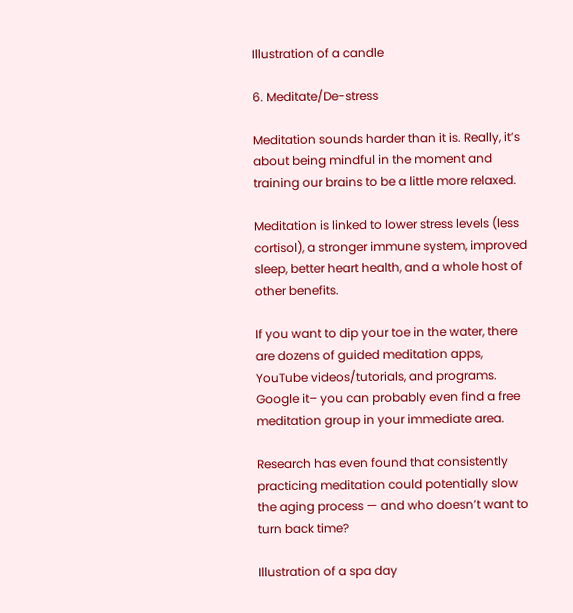Illustration of a candle

6. Meditate/De-stress

Meditation sounds harder than it is. Really, it’s about being mindful in the moment and training our brains to be a little more relaxed.

Meditation is linked to lower stress levels (less cortisol), a stronger immune system, improved sleep, better heart health, and a whole host of other benefits.

If you want to dip your toe in the water, there are dozens of guided meditation apps, YouTube videos/tutorials, and programs. Google it– you can probably even find a free meditation group in your immediate area.

Research has even found that consistently practicing meditation could potentially slow the aging process — and who doesn’t want to turn back time?

Illustration of a spa day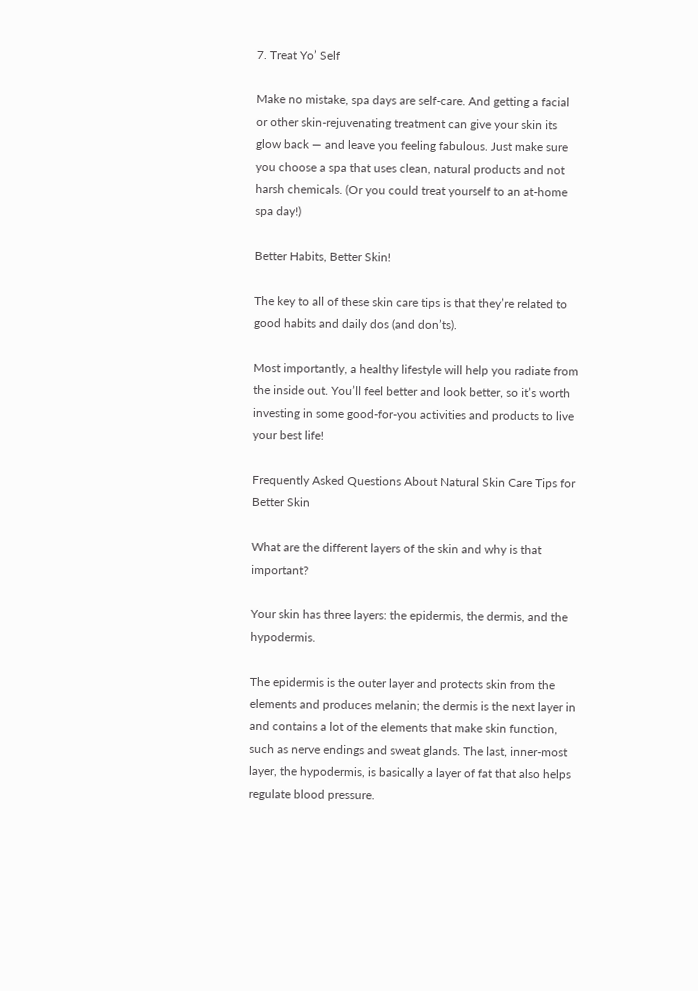7. Treat Yo’ Self

Make no mistake, spa days are self-care. And getting a facial or other skin-rejuvenating treatment can give your skin its glow back — and leave you feeling fabulous. Just make sure you choose a spa that uses clean, natural products and not harsh chemicals. (Or you could treat yourself to an at-home spa day!)

Better Habits, Better Skin!

The key to all of these skin care tips is that they’re related to good habits and daily dos (and don’ts).

Most importantly, a healthy lifestyle will help you radiate from the inside out. You’ll feel better and look better, so it’s worth investing in some good-for-you activities and products to live your best life!

Frequently Asked Questions About Natural Skin Care Tips for Better Skin

What are the different layers of the skin and why is that important?

Your skin has three layers: the epidermis, the dermis, and the hypodermis.

The epidermis is the outer layer and protects skin from the elements and produces melanin; the dermis is the next layer in and contains a lot of the elements that make skin function, such as nerve endings and sweat glands. The last, inner-most layer, the hypodermis, is basically a layer of fat that also helps regulate blood pressure.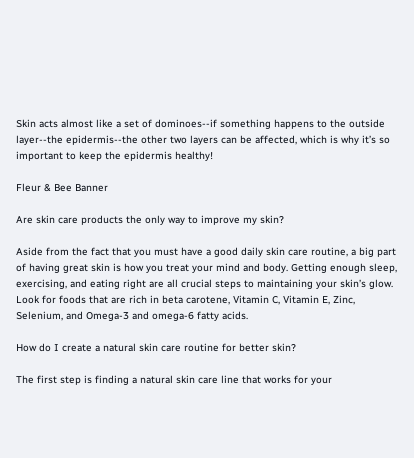Skin acts almost like a set of dominoes--if something happens to the outside layer--the epidermis--the other two layers can be affected, which is why it’s so important to keep the epidermis healthy!

Fleur & Bee Banner

Are skin care products the only way to improve my skin?

Aside from the fact that you must have a good daily skin care routine, a big part of having great skin is how you treat your mind and body. Getting enough sleep, exercising, and eating right are all crucial steps to maintaining your skin’s glow. Look for foods that are rich in beta carotene, Vitamin C, Vitamin E, Zinc, Selenium, and Omega-3 and omega-6 fatty acids.

How do I create a natural skin care routine for better skin?

The first step is finding a natural skin care line that works for your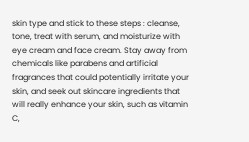skin type and stick to these steps : cleanse, tone, treat with serum, and moisturize with eye cream and face cream. Stay away from chemicals like parabens and artificial fragrances that could potentially irritate your skin, and seek out skincare ingredients that will really enhance your skin, such as vitamin C,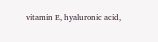vitamin E, hyaluronic acid,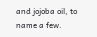and jojoba oil, to name a few.